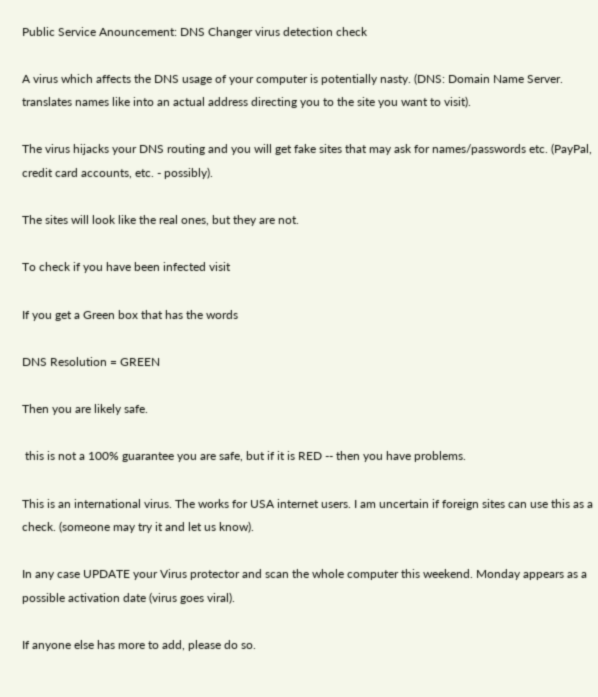Public Service Anouncement: DNS Changer virus detection check

A virus which affects the DNS usage of your computer is potentially nasty. (DNS: Domain Name Server. translates names like into an actual address directing you to the site you want to visit).

The virus hijacks your DNS routing and you will get fake sites that may ask for names/passwords etc. (PayPal, credit card accounts, etc. - possibly).

The sites will look like the real ones, but they are not.

To check if you have been infected visit

If you get a Green box that has the words

DNS Resolution = GREEN

Then you are likely safe.

 this is not a 100% guarantee you are safe, but if it is RED -- then you have problems.

This is an international virus. The works for USA internet users. I am uncertain if foreign sites can use this as a check. (someone may try it and let us know).

In any case UPDATE your Virus protector and scan the whole computer this weekend. Monday appears as a possible activation date (virus goes viral).

If anyone else has more to add, please do so.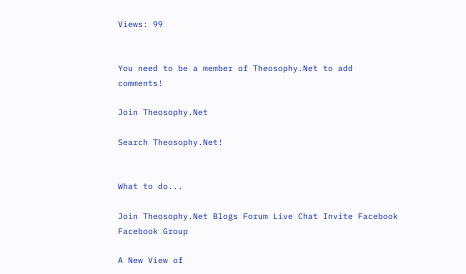Views: 99


You need to be a member of Theosophy.Net to add comments!

Join Theosophy.Net

Search Theosophy.Net!


What to do...

Join Theosophy.Net Blogs Forum Live Chat Invite Facebook Facebook Group

A New View of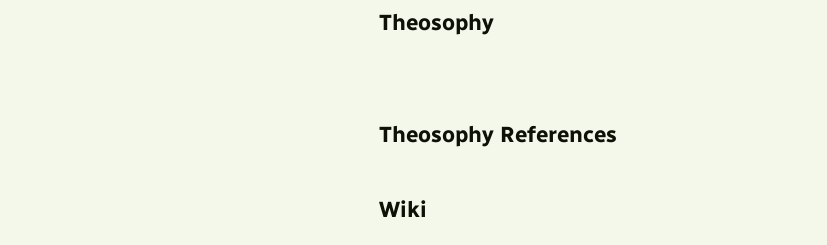Theosophy


Theosophy References

Wiki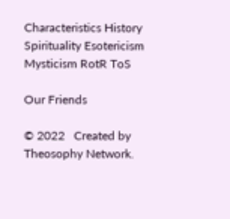Characteristics History Spirituality Esotericism Mysticism RotR ToS

Our Friends

© 2022   Created by Theosophy Network.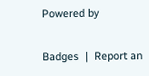Powered by

Badges  |  Report an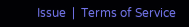Issue  |  Terms of Service